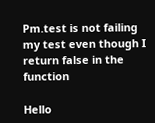Pm.test is not failing my test even though I return false in the function

Hello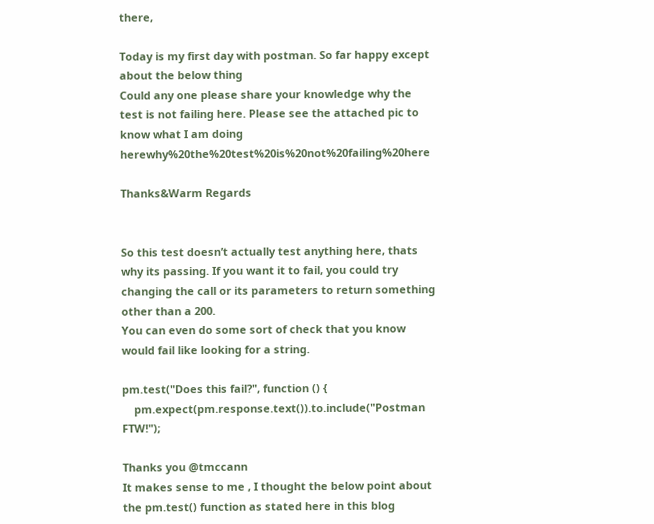there,

Today is my first day with postman. So far happy except about the below thing
Could any one please share your knowledge why the test is not failing here. Please see the attached pic to know what I am doing herewhy%20the%20test%20is%20not%20failing%20here

Thanks&Warm Regards


So this test doesn’t actually test anything here, thats why its passing. If you want it to fail, you could try changing the call or its parameters to return something other than a 200.
You can even do some sort of check that you know would fail like looking for a string.

pm.test("Does this fail?", function () {
    pm.expect(pm.response.text()).to.include("Postman FTW!");

Thanks you @tmccann
It makes sense to me , I thought the below point about the pm.test() function as stated here in this blog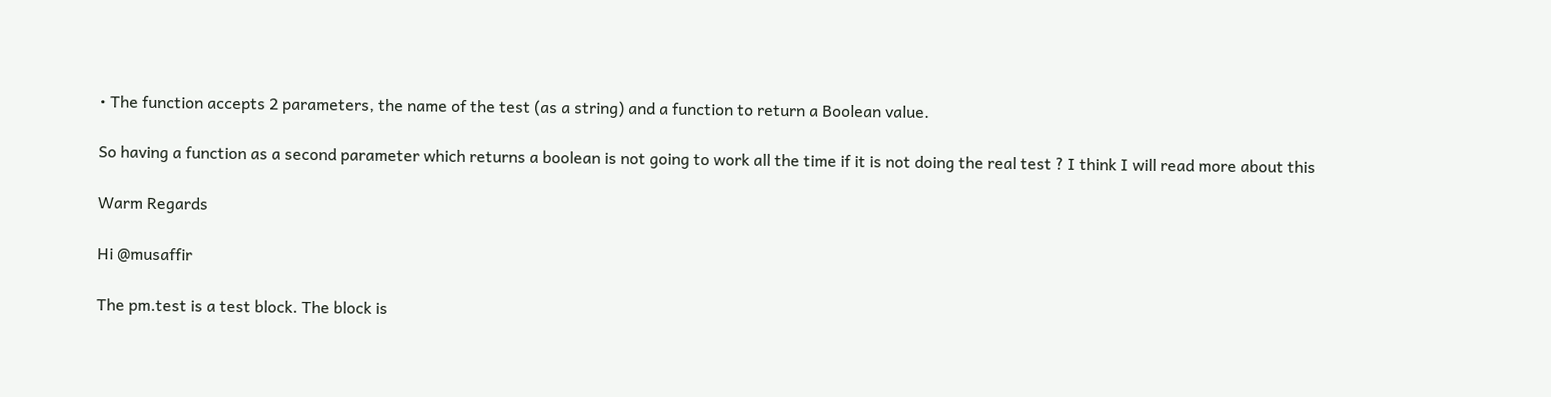• The function accepts 2 parameters, the name of the test (as a string) and a function to return a Boolean value.

So having a function as a second parameter which returns a boolean is not going to work all the time if it is not doing the real test ? I think I will read more about this

Warm Regards

Hi @musaffir

The pm.test is a test block. The block is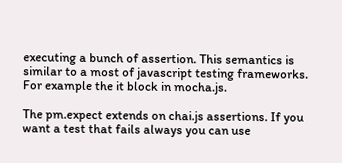executing a bunch of assertion. This semantics is similar to a most of javascript testing frameworks. For example the it block in mocha.js.

The pm.expect extends on chai.js assertions. If you want a test that fails always you can use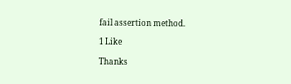fail assertion method.

1 Like

Thanks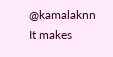@kamalaknn
It makes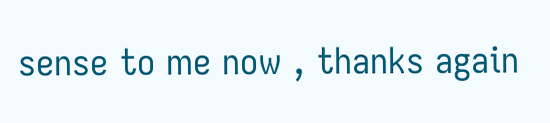sense to me now , thanks again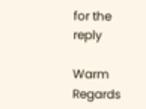for the reply

Warm Regards